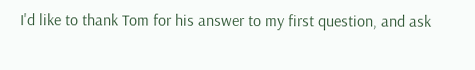I'd like to thank Tom for his answer to my first question, and ask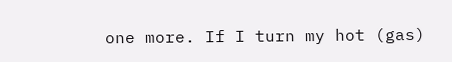one more. If I turn my hot (gas)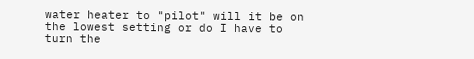water heater to "pilot" will it be on the lowest setting or do I have to turn the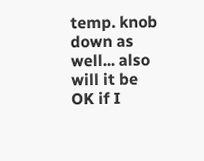temp. knob down as well... also will it be OK if I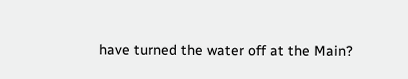have turned the water off at the Main?